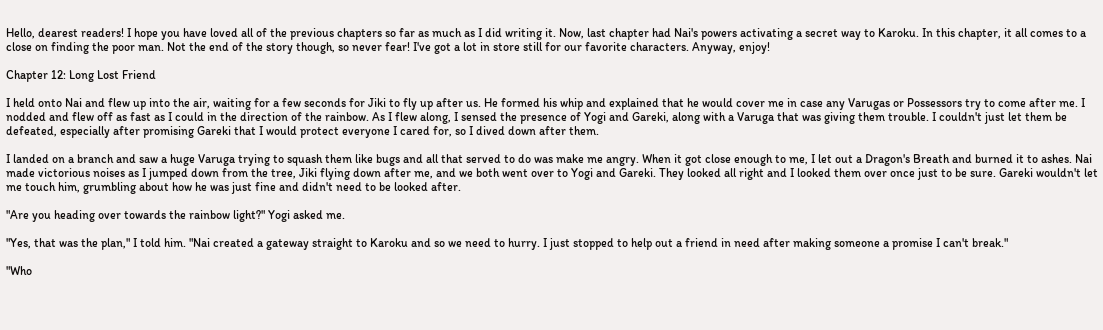Hello, dearest readers! I hope you have loved all of the previous chapters so far as much as I did writing it. Now, last chapter had Nai's powers activating a secret way to Karoku. In this chapter, it all comes to a close on finding the poor man. Not the end of the story though, so never fear! I've got a lot in store still for our favorite characters. Anyway, enjoy!

Chapter 12: Long Lost Friend

I held onto Nai and flew up into the air, waiting for a few seconds for Jiki to fly up after us. He formed his whip and explained that he would cover me in case any Varugas or Possessors try to come after me. I nodded and flew off as fast as I could in the direction of the rainbow. As I flew along, I sensed the presence of Yogi and Gareki, along with a Varuga that was giving them trouble. I couldn't just let them be defeated, especially after promising Gareki that I would protect everyone I cared for, so I dived down after them.

I landed on a branch and saw a huge Varuga trying to squash them like bugs and all that served to do was make me angry. When it got close enough to me, I let out a Dragon's Breath and burned it to ashes. Nai made victorious noises as I jumped down from the tree, Jiki flying down after me, and we both went over to Yogi and Gareki. They looked all right and I looked them over once just to be sure. Gareki wouldn't let me touch him, grumbling about how he was just fine and didn't need to be looked after.

"Are you heading over towards the rainbow light?" Yogi asked me.

"Yes, that was the plan," I told him. "Nai created a gateway straight to Karoku and so we need to hurry. I just stopped to help out a friend in need after making someone a promise I can't break."

"Who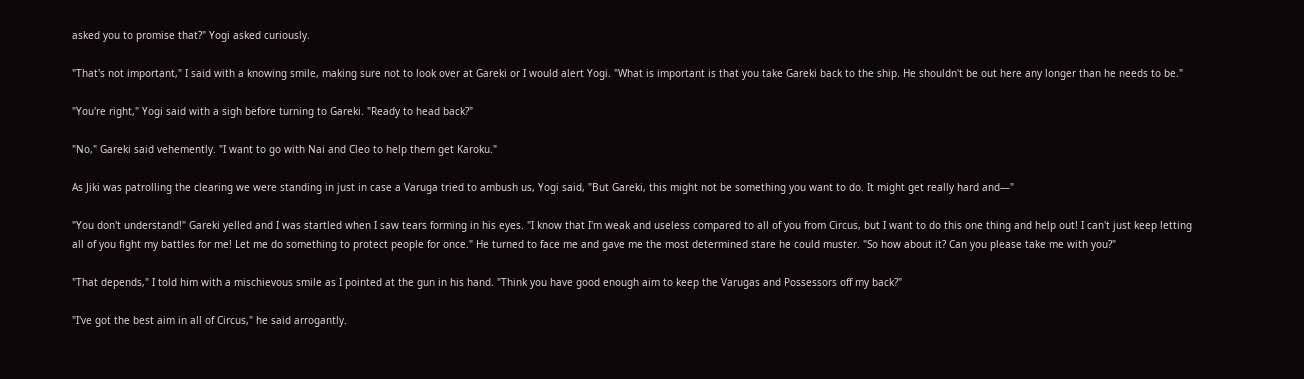asked you to promise that?" Yogi asked curiously.

"That's not important," I said with a knowing smile, making sure not to look over at Gareki or I would alert Yogi. "What is important is that you take Gareki back to the ship. He shouldn't be out here any longer than he needs to be."

"You're right," Yogi said with a sigh before turning to Gareki. "Ready to head back?"

"No," Gareki said vehemently. "I want to go with Nai and Cleo to help them get Karoku."

As Jiki was patrolling the clearing we were standing in just in case a Varuga tried to ambush us, Yogi said, "But Gareki, this might not be something you want to do. It might get really hard and—"

"You don't understand!" Gareki yelled and I was startled when I saw tears forming in his eyes. "I know that I'm weak and useless compared to all of you from Circus, but I want to do this one thing and help out! I can't just keep letting all of you fight my battles for me! Let me do something to protect people for once." He turned to face me and gave me the most determined stare he could muster. "So how about it? Can you please take me with you?"

"That depends," I told him with a mischievous smile as I pointed at the gun in his hand. "Think you have good enough aim to keep the Varugas and Possessors off my back?"

"I've got the best aim in all of Circus," he said arrogantly.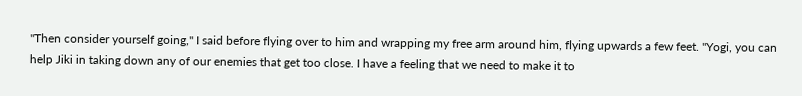"Then consider yourself going," I said before flying over to him and wrapping my free arm around him, flying upwards a few feet. "Yogi, you can help Jiki in taking down any of our enemies that get too close. I have a feeling that we need to make it to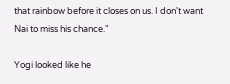that rainbow before it closes on us. I don't want Nai to miss his chance."

Yogi looked like he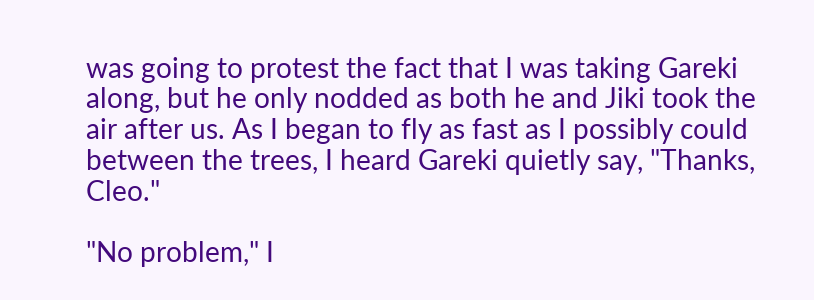was going to protest the fact that I was taking Gareki along, but he only nodded as both he and Jiki took the air after us. As I began to fly as fast as I possibly could between the trees, I heard Gareki quietly say, "Thanks, Cleo."

"No problem," I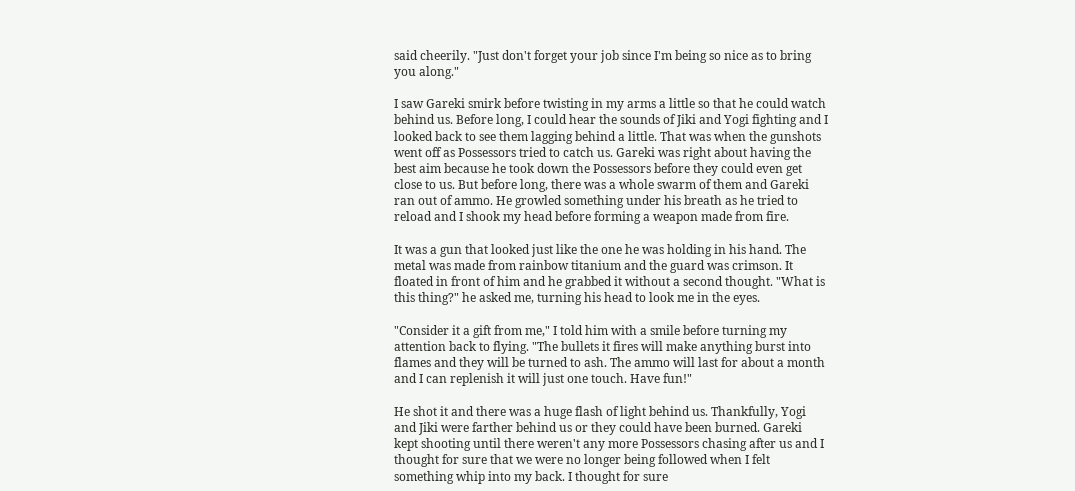said cheerily. "Just don't forget your job since I'm being so nice as to bring you along."

I saw Gareki smirk before twisting in my arms a little so that he could watch behind us. Before long, I could hear the sounds of Jiki and Yogi fighting and I looked back to see them lagging behind a little. That was when the gunshots went off as Possessors tried to catch us. Gareki was right about having the best aim because he took down the Possessors before they could even get close to us. But before long, there was a whole swarm of them and Gareki ran out of ammo. He growled something under his breath as he tried to reload and I shook my head before forming a weapon made from fire.

It was a gun that looked just like the one he was holding in his hand. The metal was made from rainbow titanium and the guard was crimson. It floated in front of him and he grabbed it without a second thought. "What is this thing?" he asked me, turning his head to look me in the eyes.

"Consider it a gift from me," I told him with a smile before turning my attention back to flying. "The bullets it fires will make anything burst into flames and they will be turned to ash. The ammo will last for about a month and I can replenish it will just one touch. Have fun!"

He shot it and there was a huge flash of light behind us. Thankfully, Yogi and Jiki were farther behind us or they could have been burned. Gareki kept shooting until there weren't any more Possessors chasing after us and I thought for sure that we were no longer being followed when I felt something whip into my back. I thought for sure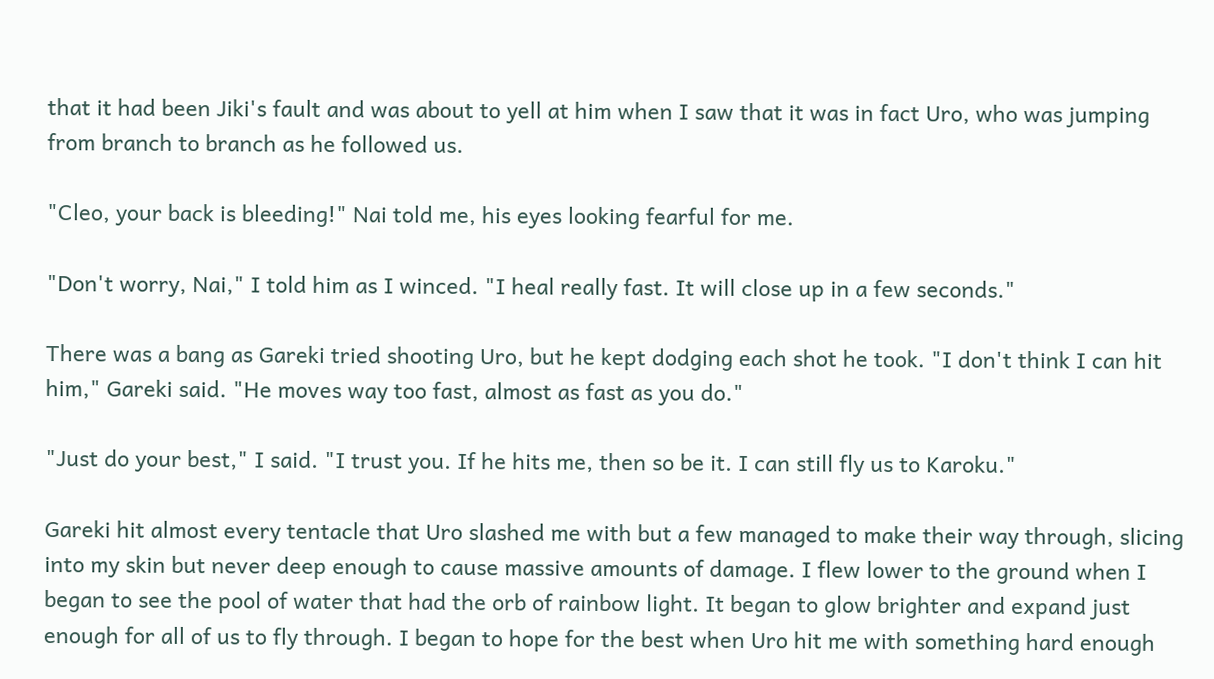that it had been Jiki's fault and was about to yell at him when I saw that it was in fact Uro, who was jumping from branch to branch as he followed us.

"Cleo, your back is bleeding!" Nai told me, his eyes looking fearful for me.

"Don't worry, Nai," I told him as I winced. "I heal really fast. It will close up in a few seconds."

There was a bang as Gareki tried shooting Uro, but he kept dodging each shot he took. "I don't think I can hit him," Gareki said. "He moves way too fast, almost as fast as you do."

"Just do your best," I said. "I trust you. If he hits me, then so be it. I can still fly us to Karoku."

Gareki hit almost every tentacle that Uro slashed me with but a few managed to make their way through, slicing into my skin but never deep enough to cause massive amounts of damage. I flew lower to the ground when I began to see the pool of water that had the orb of rainbow light. It began to glow brighter and expand just enough for all of us to fly through. I began to hope for the best when Uro hit me with something hard enough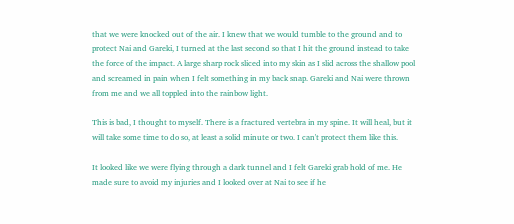that we were knocked out of the air. I knew that we would tumble to the ground and to protect Nai and Gareki, I turned at the last second so that I hit the ground instead to take the force of the impact. A large sharp rock sliced into my skin as I slid across the shallow pool and screamed in pain when I felt something in my back snap. Gareki and Nai were thrown from me and we all toppled into the rainbow light.

This is bad, I thought to myself. There is a fractured vertebra in my spine. It will heal, but it will take some time to do so, at least a solid minute or two. I can't protect them like this.

It looked like we were flying through a dark tunnel and I felt Gareki grab hold of me. He made sure to avoid my injuries and I looked over at Nai to see if he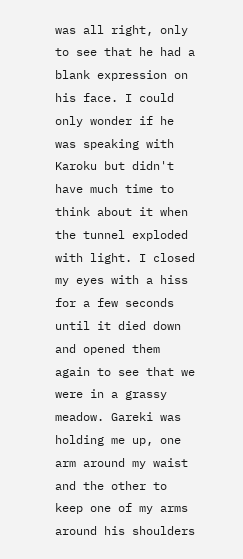was all right, only to see that he had a blank expression on his face. I could only wonder if he was speaking with Karoku but didn't have much time to think about it when the tunnel exploded with light. I closed my eyes with a hiss for a few seconds until it died down and opened them again to see that we were in a grassy meadow. Gareki was holding me up, one arm around my waist and the other to keep one of my arms around his shoulders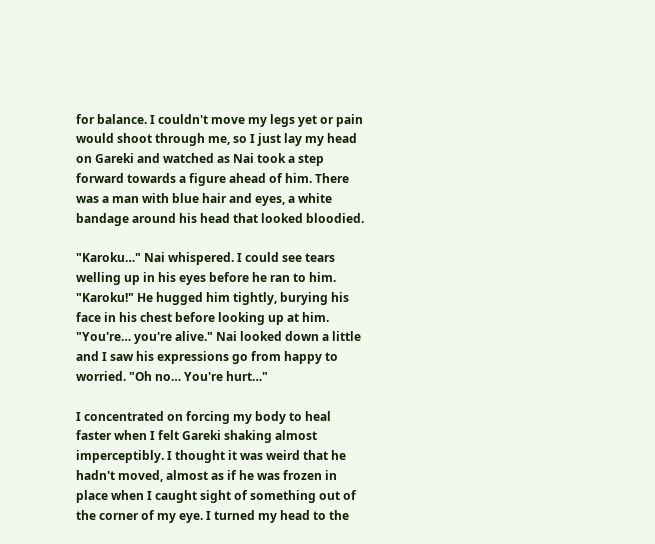for balance. I couldn't move my legs yet or pain would shoot through me, so I just lay my head on Gareki and watched as Nai took a step forward towards a figure ahead of him. There was a man with blue hair and eyes, a white bandage around his head that looked bloodied.

"Karoku…" Nai whispered. I could see tears welling up in his eyes before he ran to him. "Karoku!" He hugged him tightly, burying his face in his chest before looking up at him. "You're… you're alive." Nai looked down a little and I saw his expressions go from happy to worried. "Oh no… You're hurt…"

I concentrated on forcing my body to heal faster when I felt Gareki shaking almost imperceptibly. I thought it was weird that he hadn't moved, almost as if he was frozen in place when I caught sight of something out of the corner of my eye. I turned my head to the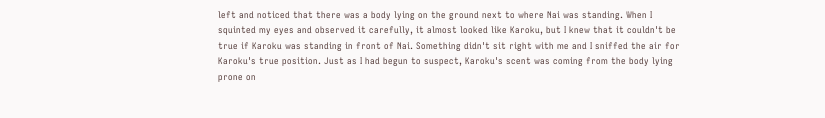left and noticed that there was a body lying on the ground next to where Nai was standing. When I squinted my eyes and observed it carefully, it almost looked like Karoku, but I knew that it couldn't be true if Karoku was standing in front of Nai. Something didn't sit right with me and I sniffed the air for Karoku's true position. Just as I had begun to suspect, Karoku's scent was coming from the body lying prone on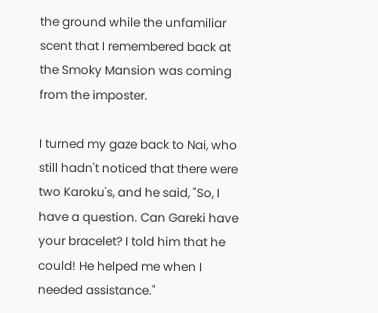the ground while the unfamiliar scent that I remembered back at the Smoky Mansion was coming from the imposter.

I turned my gaze back to Nai, who still hadn't noticed that there were two Karoku's, and he said, "So, I have a question. Can Gareki have your bracelet? I told him that he could! He helped me when I needed assistance."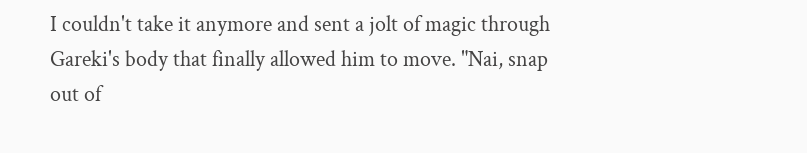I couldn't take it anymore and sent a jolt of magic through Gareki's body that finally allowed him to move. "Nai, snap out of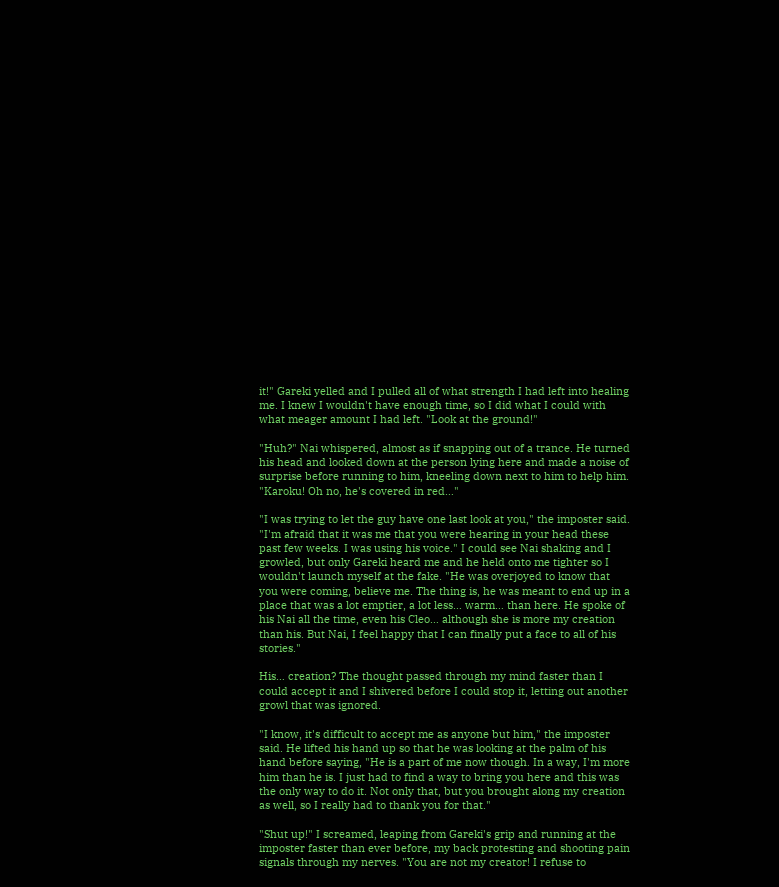it!" Gareki yelled and I pulled all of what strength I had left into healing me. I knew I wouldn't have enough time, so I did what I could with what meager amount I had left. "Look at the ground!"

"Huh?" Nai whispered, almost as if snapping out of a trance. He turned his head and looked down at the person lying here and made a noise of surprise before running to him, kneeling down next to him to help him. "Karoku! Oh no, he's covered in red…"

"I was trying to let the guy have one last look at you," the imposter said. "I'm afraid that it was me that you were hearing in your head these past few weeks. I was using his voice." I could see Nai shaking and I growled, but only Gareki heard me and he held onto me tighter so I wouldn't launch myself at the fake. "He was overjoyed to know that you were coming, believe me. The thing is, he was meant to end up in a place that was a lot emptier, a lot less… warm… than here. He spoke of his Nai all the time, even his Cleo… although she is more my creation than his. But Nai, I feel happy that I can finally put a face to all of his stories."

His… creation? The thought passed through my mind faster than I could accept it and I shivered before I could stop it, letting out another growl that was ignored.

"I know, it's difficult to accept me as anyone but him," the imposter said. He lifted his hand up so that he was looking at the palm of his hand before saying, "He is a part of me now though. In a way, I'm more him than he is. I just had to find a way to bring you here and this was the only way to do it. Not only that, but you brought along my creation as well, so I really had to thank you for that."

"Shut up!" I screamed, leaping from Gareki's grip and running at the imposter faster than ever before, my back protesting and shooting pain signals through my nerves. "You are not my creator! I refuse to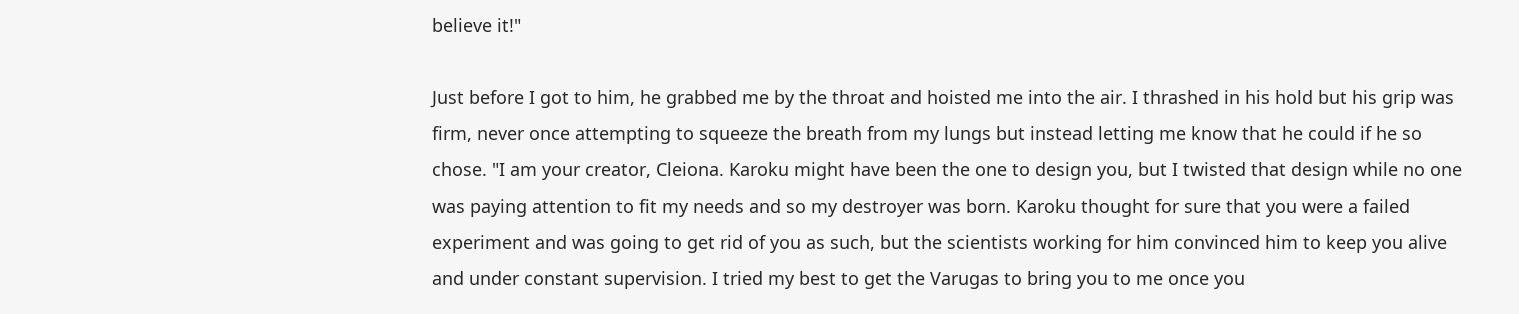believe it!"

Just before I got to him, he grabbed me by the throat and hoisted me into the air. I thrashed in his hold but his grip was firm, never once attempting to squeeze the breath from my lungs but instead letting me know that he could if he so chose. "I am your creator, Cleiona. Karoku might have been the one to design you, but I twisted that design while no one was paying attention to fit my needs and so my destroyer was born. Karoku thought for sure that you were a failed experiment and was going to get rid of you as such, but the scientists working for him convinced him to keep you alive and under constant supervision. I tried my best to get the Varugas to bring you to me once you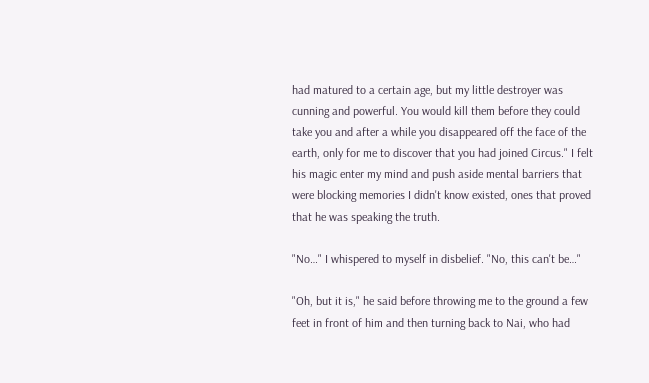had matured to a certain age, but my little destroyer was cunning and powerful. You would kill them before they could take you and after a while you disappeared off the face of the earth, only for me to discover that you had joined Circus." I felt his magic enter my mind and push aside mental barriers that were blocking memories I didn't know existed, ones that proved that he was speaking the truth.

"No…" I whispered to myself in disbelief. "No, this can't be…"

"Oh, but it is," he said before throwing me to the ground a few feet in front of him and then turning back to Nai, who had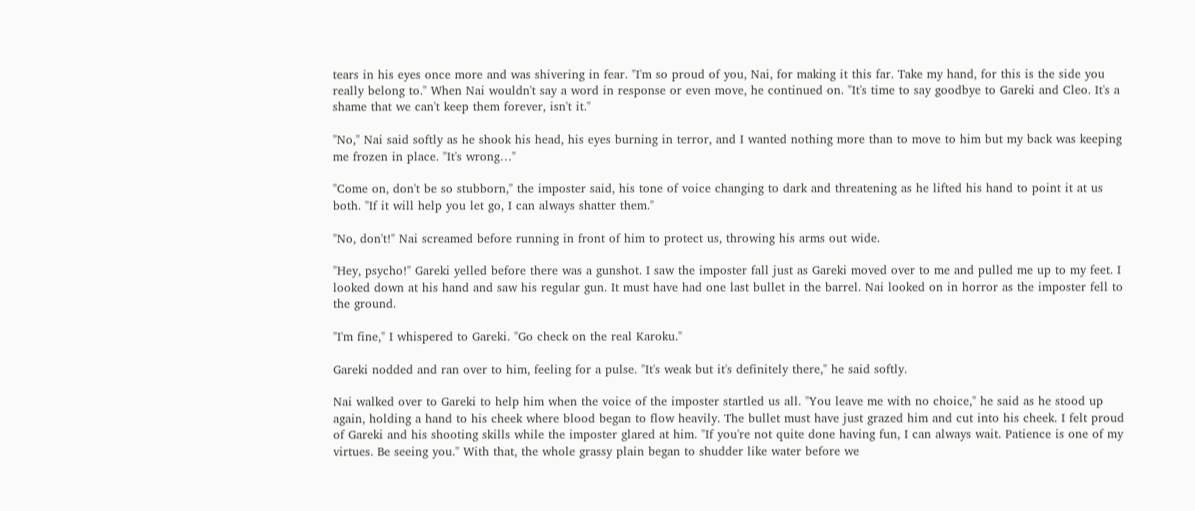tears in his eyes once more and was shivering in fear. "I'm so proud of you, Nai, for making it this far. Take my hand, for this is the side you really belong to." When Nai wouldn't say a word in response or even move, he continued on. "It's time to say goodbye to Gareki and Cleo. It's a shame that we can't keep them forever, isn't it."

"No," Nai said softly as he shook his head, his eyes burning in terror, and I wanted nothing more than to move to him but my back was keeping me frozen in place. "It's wrong…"

"Come on, don't be so stubborn," the imposter said, his tone of voice changing to dark and threatening as he lifted his hand to point it at us both. "If it will help you let go, I can always shatter them."

"No, don't!" Nai screamed before running in front of him to protect us, throwing his arms out wide.

"Hey, psycho!" Gareki yelled before there was a gunshot. I saw the imposter fall just as Gareki moved over to me and pulled me up to my feet. I looked down at his hand and saw his regular gun. It must have had one last bullet in the barrel. Nai looked on in horror as the imposter fell to the ground.

"I'm fine," I whispered to Gareki. "Go check on the real Karoku."

Gareki nodded and ran over to him, feeling for a pulse. "It's weak but it's definitely there," he said softly.

Nai walked over to Gareki to help him when the voice of the imposter startled us all. "You leave me with no choice," he said as he stood up again, holding a hand to his cheek where blood began to flow heavily. The bullet must have just grazed him and cut into his cheek. I felt proud of Gareki and his shooting skills while the imposter glared at him. "If you're not quite done having fun, I can always wait. Patience is one of my virtues. Be seeing you." With that, the whole grassy plain began to shudder like water before we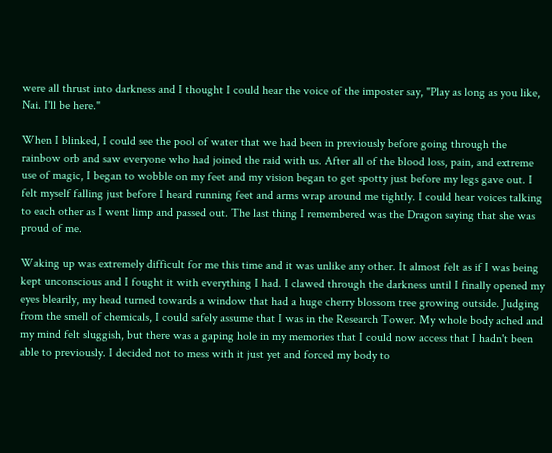were all thrust into darkness and I thought I could hear the voice of the imposter say, "Play as long as you like, Nai. I'll be here."

When I blinked, I could see the pool of water that we had been in previously before going through the rainbow orb and saw everyone who had joined the raid with us. After all of the blood loss, pain, and extreme use of magic, I began to wobble on my feet and my vision began to get spotty just before my legs gave out. I felt myself falling just before I heard running feet and arms wrap around me tightly. I could hear voices talking to each other as I went limp and passed out. The last thing I remembered was the Dragon saying that she was proud of me.

Waking up was extremely difficult for me this time and it was unlike any other. It almost felt as if I was being kept unconscious and I fought it with everything I had. I clawed through the darkness until I finally opened my eyes blearily, my head turned towards a window that had a huge cherry blossom tree growing outside. Judging from the smell of chemicals, I could safely assume that I was in the Research Tower. My whole body ached and my mind felt sluggish, but there was a gaping hole in my memories that I could now access that I hadn't been able to previously. I decided not to mess with it just yet and forced my body to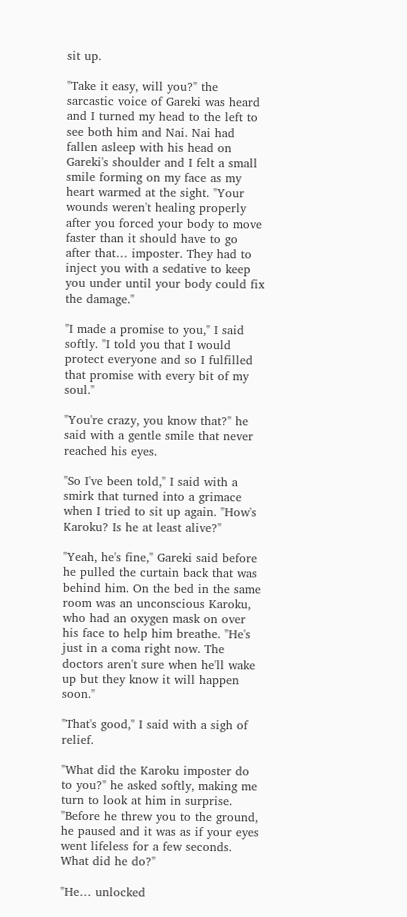sit up.

"Take it easy, will you?" the sarcastic voice of Gareki was heard and I turned my head to the left to see both him and Nai. Nai had fallen asleep with his head on Gareki's shoulder and I felt a small smile forming on my face as my heart warmed at the sight. "Your wounds weren't healing properly after you forced your body to move faster than it should have to go after that… imposter. They had to inject you with a sedative to keep you under until your body could fix the damage."

"I made a promise to you," I said softly. "I told you that I would protect everyone and so I fulfilled that promise with every bit of my soul."

"You're crazy, you know that?" he said with a gentle smile that never reached his eyes.

"So I've been told," I said with a smirk that turned into a grimace when I tried to sit up again. "How's Karoku? Is he at least alive?"

"Yeah, he's fine," Gareki said before he pulled the curtain back that was behind him. On the bed in the same room was an unconscious Karoku, who had an oxygen mask on over his face to help him breathe. "He's just in a coma right now. The doctors aren't sure when he'll wake up but they know it will happen soon."

"That's good," I said with a sigh of relief.

"What did the Karoku imposter do to you?" he asked softly, making me turn to look at him in surprise. "Before he threw you to the ground, he paused and it was as if your eyes went lifeless for a few seconds. What did he do?"

"He… unlocked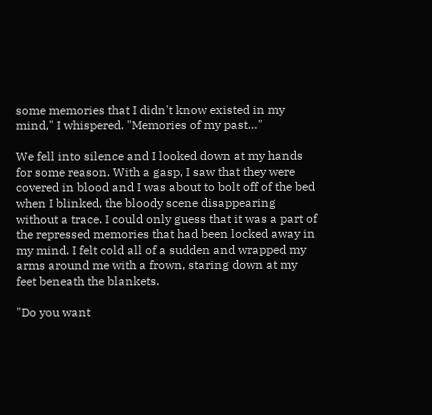some memories that I didn't know existed in my mind," I whispered. "Memories of my past…"

We fell into silence and I looked down at my hands for some reason. With a gasp, I saw that they were covered in blood and I was about to bolt off of the bed when I blinked, the bloody scene disappearing without a trace. I could only guess that it was a part of the repressed memories that had been locked away in my mind. I felt cold all of a sudden and wrapped my arms around me with a frown, staring down at my feet beneath the blankets.

"Do you want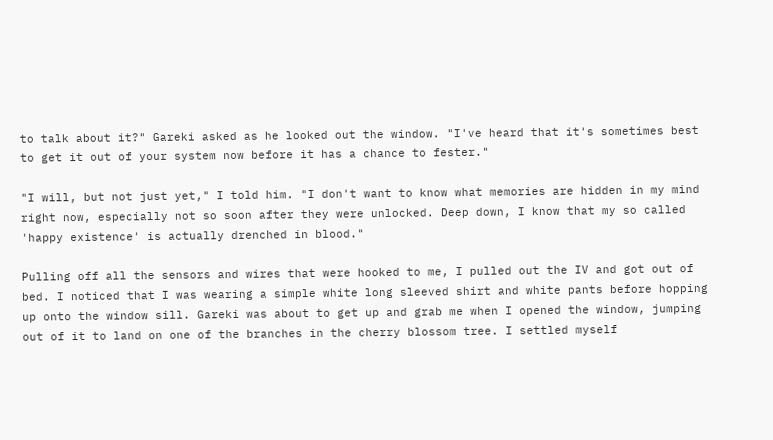to talk about it?" Gareki asked as he looked out the window. "I've heard that it's sometimes best to get it out of your system now before it has a chance to fester."

"I will, but not just yet," I told him. "I don't want to know what memories are hidden in my mind right now, especially not so soon after they were unlocked. Deep down, I know that my so called 'happy existence' is actually drenched in blood."

Pulling off all the sensors and wires that were hooked to me, I pulled out the IV and got out of bed. I noticed that I was wearing a simple white long sleeved shirt and white pants before hopping up onto the window sill. Gareki was about to get up and grab me when I opened the window, jumping out of it to land on one of the branches in the cherry blossom tree. I settled myself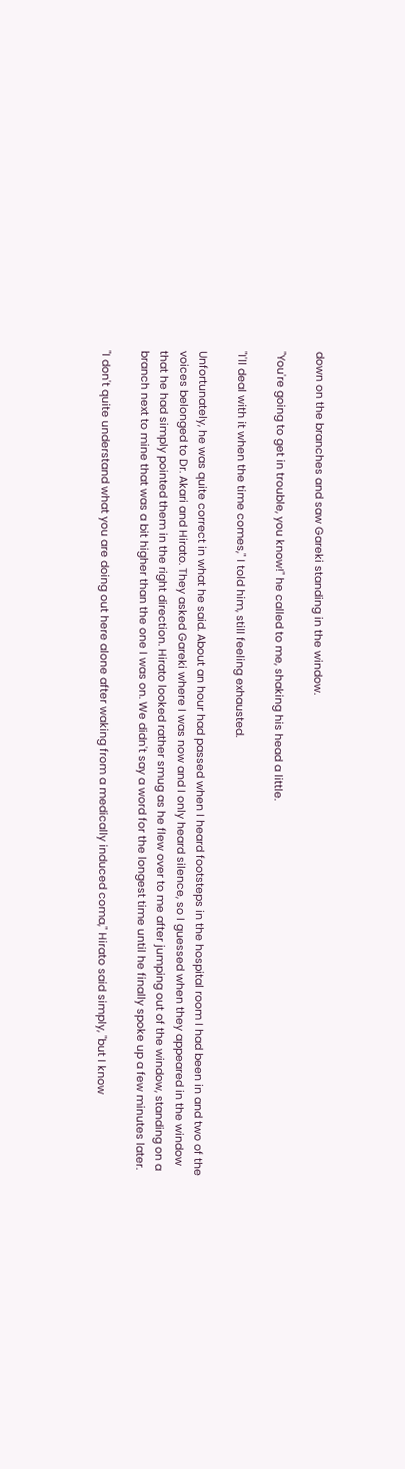down on the branches and saw Gareki standing in the window.

"You're going to get in trouble, you know!" he called to me, shaking his head a little.

"I'll deal with it when the time comes," I told him, still feeling exhausted.

Unfortunately, he was quite correct in what he said. About an hour had passed when I heard footsteps in the hospital room I had been in and two of the voices belonged to Dr. Akari and Hirato. They asked Gareki where I was now and I only heard silence, so I guessed when they appeared in the window that he had simply pointed them in the right direction. Hirato looked rather smug as he flew over to me after jumping out of the window, standing on a branch next to mine that was a bit higher than the one I was on. We didn't say a word for the longest time until he finally spoke up a few minutes later.

"I don't quite understand what you are doing out here alone after waking from a medically induced coma," Hirato said simply, "but I know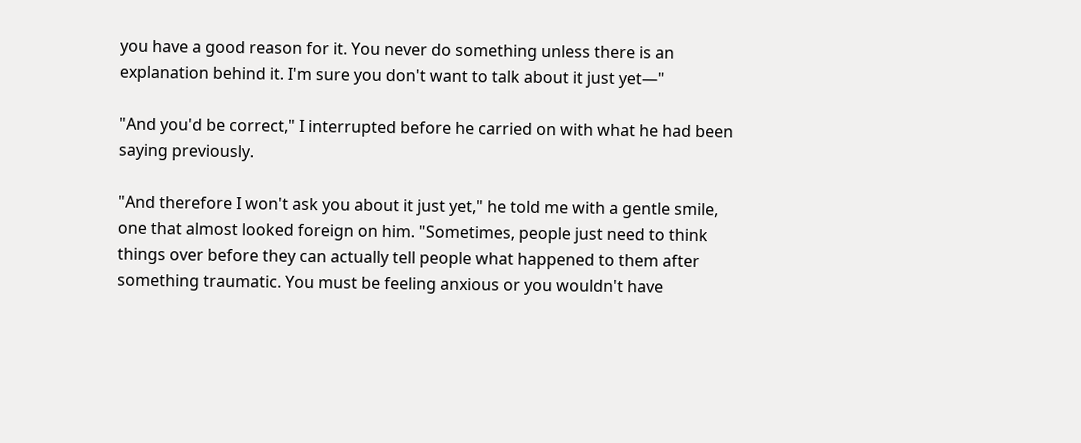you have a good reason for it. You never do something unless there is an explanation behind it. I'm sure you don't want to talk about it just yet—"

"And you'd be correct," I interrupted before he carried on with what he had been saying previously.

"And therefore I won't ask you about it just yet," he told me with a gentle smile, one that almost looked foreign on him. "Sometimes, people just need to think things over before they can actually tell people what happened to them after something traumatic. You must be feeling anxious or you wouldn't have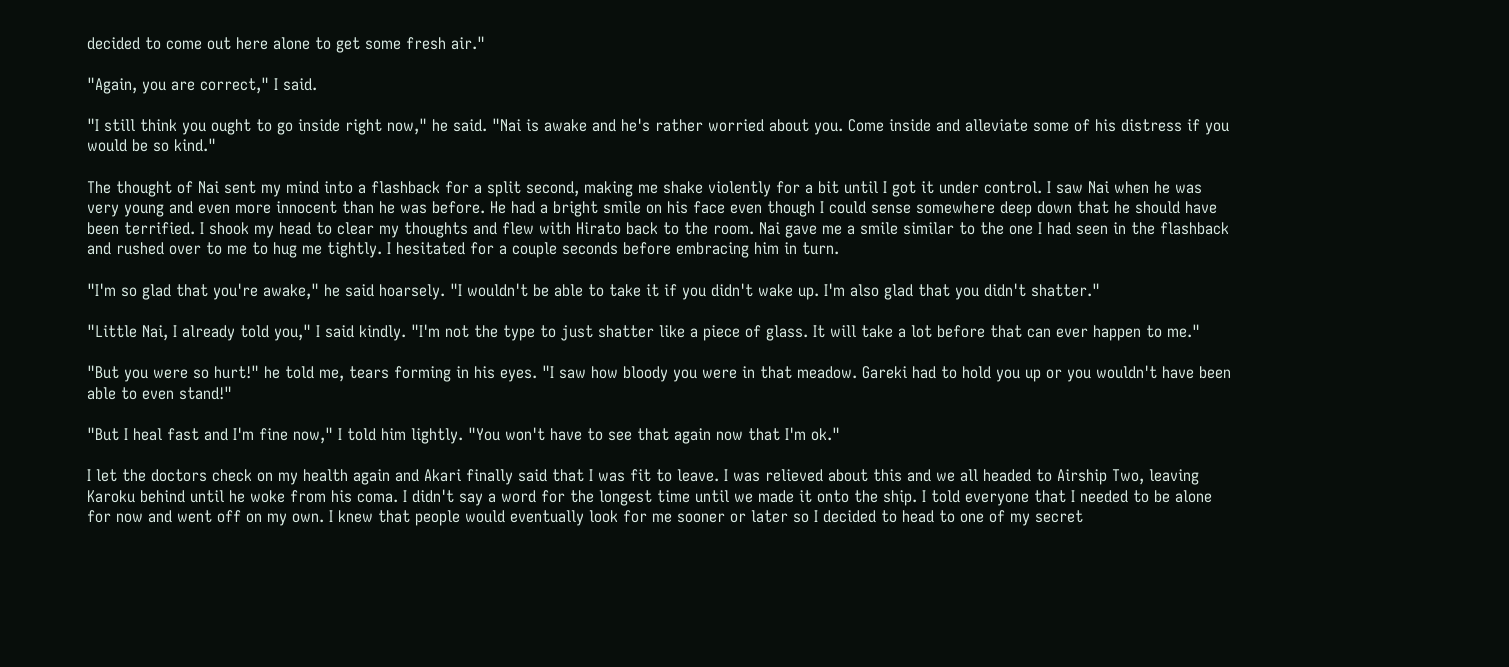decided to come out here alone to get some fresh air."

"Again, you are correct," I said.

"I still think you ought to go inside right now," he said. "Nai is awake and he's rather worried about you. Come inside and alleviate some of his distress if you would be so kind."

The thought of Nai sent my mind into a flashback for a split second, making me shake violently for a bit until I got it under control. I saw Nai when he was very young and even more innocent than he was before. He had a bright smile on his face even though I could sense somewhere deep down that he should have been terrified. I shook my head to clear my thoughts and flew with Hirato back to the room. Nai gave me a smile similar to the one I had seen in the flashback and rushed over to me to hug me tightly. I hesitated for a couple seconds before embracing him in turn.

"I'm so glad that you're awake," he said hoarsely. "I wouldn't be able to take it if you didn't wake up. I'm also glad that you didn't shatter."

"Little Nai, I already told you," I said kindly. "I'm not the type to just shatter like a piece of glass. It will take a lot before that can ever happen to me."

"But you were so hurt!" he told me, tears forming in his eyes. "I saw how bloody you were in that meadow. Gareki had to hold you up or you wouldn't have been able to even stand!"

"But I heal fast and I'm fine now," I told him lightly. "You won't have to see that again now that I'm ok."

I let the doctors check on my health again and Akari finally said that I was fit to leave. I was relieved about this and we all headed to Airship Two, leaving Karoku behind until he woke from his coma. I didn't say a word for the longest time until we made it onto the ship. I told everyone that I needed to be alone for now and went off on my own. I knew that people would eventually look for me sooner or later so I decided to head to one of my secret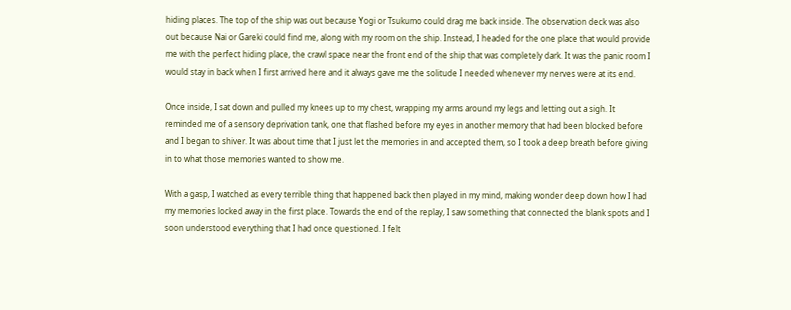hiding places. The top of the ship was out because Yogi or Tsukumo could drag me back inside. The observation deck was also out because Nai or Gareki could find me, along with my room on the ship. Instead, I headed for the one place that would provide me with the perfect hiding place, the crawl space near the front end of the ship that was completely dark. It was the panic room I would stay in back when I first arrived here and it always gave me the solitude I needed whenever my nerves were at its end.

Once inside, I sat down and pulled my knees up to my chest, wrapping my arms around my legs and letting out a sigh. It reminded me of a sensory deprivation tank, one that flashed before my eyes in another memory that had been blocked before and I began to shiver. It was about time that I just let the memories in and accepted them, so I took a deep breath before giving in to what those memories wanted to show me.

With a gasp, I watched as every terrible thing that happened back then played in my mind, making wonder deep down how I had my memories locked away in the first place. Towards the end of the replay, I saw something that connected the blank spots and I soon understood everything that I had once questioned. I felt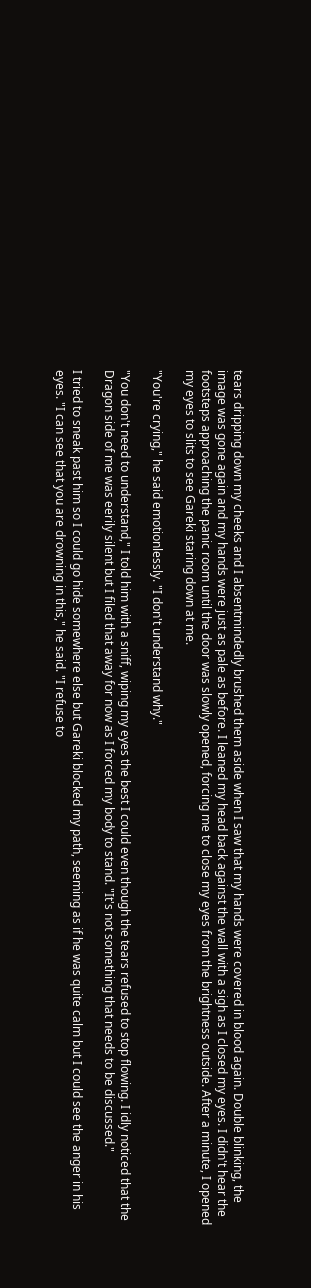tears dripping down my cheeks and I absentmindedly brushed them aside when I saw that my hands were covered in blood again. Double blinking, the image was gone again and my hands were just as pale as before. I leaned my head back against the wall with a sigh as I closed my eyes. I didn't hear the footsteps approaching the panic room until the door was slowly opened, forcing me to close my eyes from the brightness outside. After a minute, I opened my eyes to slits to see Gareki staring down at me.

"You're crying," he said emotionlessly. "I don't understand why."

"You don't need to understand," I told him with a sniff, wiping my eyes the best I could even though the tears refused to stop flowing. I idly noticed that the Dragon side of me was eerily silent but I filed that away for now as I forced my body to stand. "It's not something that needs to be discussed."

I tried to sneak past him so I could go hide somewhere else but Gareki blocked my path, seeming as if he was quite calm but I could see the anger in his eyes. "I can see that you are drowning in this," he said. "I refuse to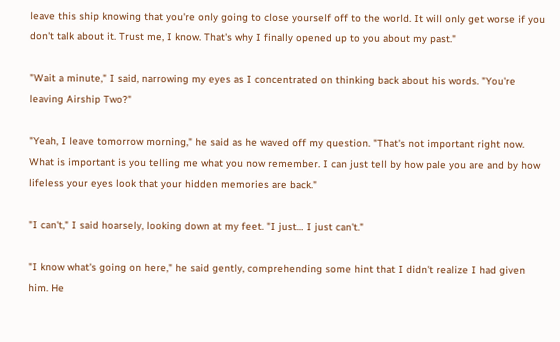leave this ship knowing that you're only going to close yourself off to the world. It will only get worse if you don't talk about it. Trust me, I know. That's why I finally opened up to you about my past."

"Wait a minute," I said, narrowing my eyes as I concentrated on thinking back about his words. "You're leaving Airship Two?"

"Yeah, I leave tomorrow morning," he said as he waved off my question. "That's not important right now. What is important is you telling me what you now remember. I can just tell by how pale you are and by how lifeless your eyes look that your hidden memories are back."

"I can't," I said hoarsely, looking down at my feet. "I just… I just can't."

"I know what's going on here," he said gently, comprehending some hint that I didn't realize I had given him. He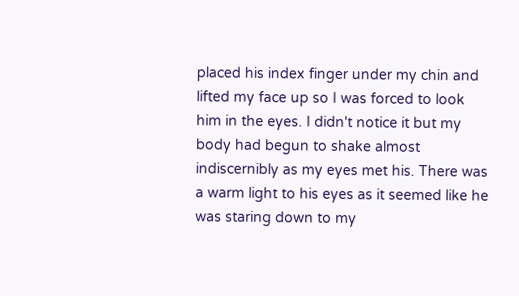placed his index finger under my chin and lifted my face up so I was forced to look him in the eyes. I didn't notice it but my body had begun to shake almost indiscernibly as my eyes met his. There was a warm light to his eyes as it seemed like he was staring down to my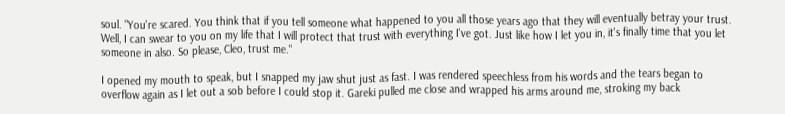soul. "You're scared. You think that if you tell someone what happened to you all those years ago that they will eventually betray your trust. Well, I can swear to you on my life that I will protect that trust with everything I've got. Just like how I let you in, it's finally time that you let someone in also. So please, Cleo, trust me."

I opened my mouth to speak, but I snapped my jaw shut just as fast. I was rendered speechless from his words and the tears began to overflow again as I let out a sob before I could stop it. Gareki pulled me close and wrapped his arms around me, stroking my back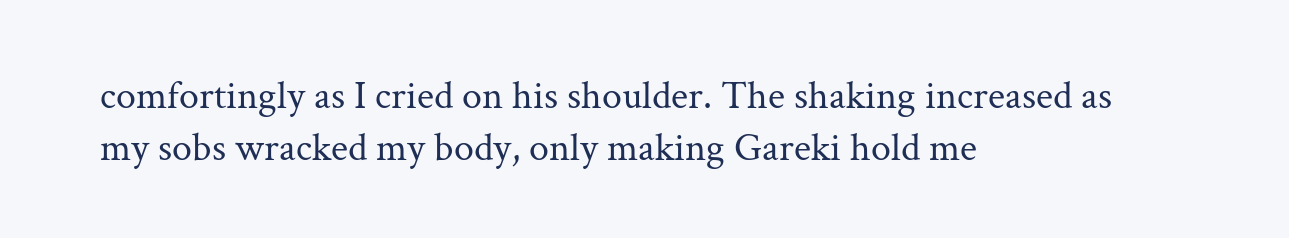comfortingly as I cried on his shoulder. The shaking increased as my sobs wracked my body, only making Gareki hold me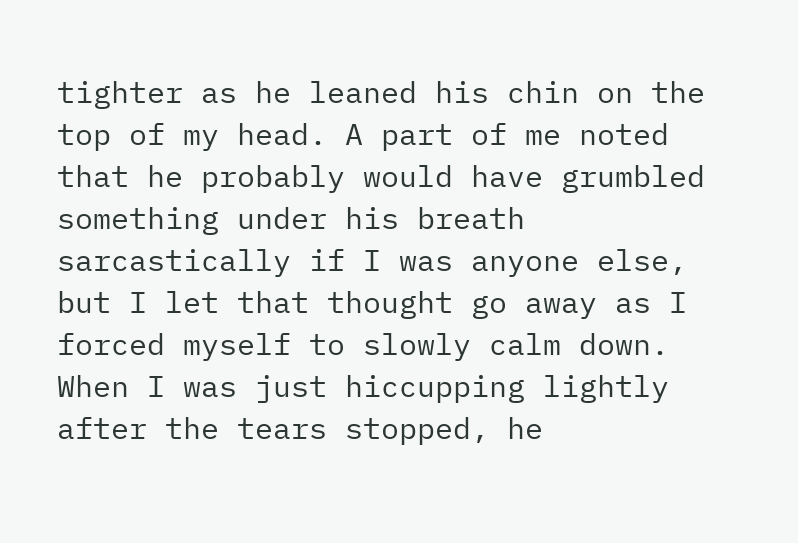tighter as he leaned his chin on the top of my head. A part of me noted that he probably would have grumbled something under his breath sarcastically if I was anyone else, but I let that thought go away as I forced myself to slowly calm down. When I was just hiccupping lightly after the tears stopped, he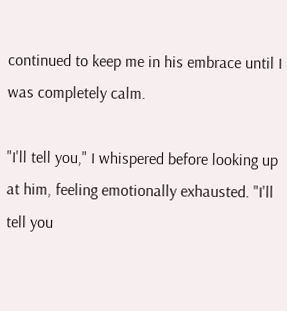continued to keep me in his embrace until I was completely calm.

"I'll tell you," I whispered before looking up at him, feeling emotionally exhausted. "I'll tell you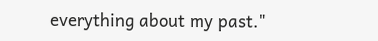everything about my past."